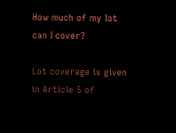How much of my lot can I cover?

Lot coverage is given in Article 5 of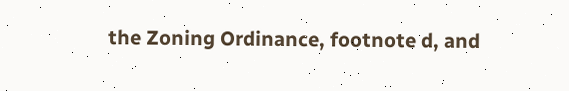the Zoning Ordinance, footnote d, and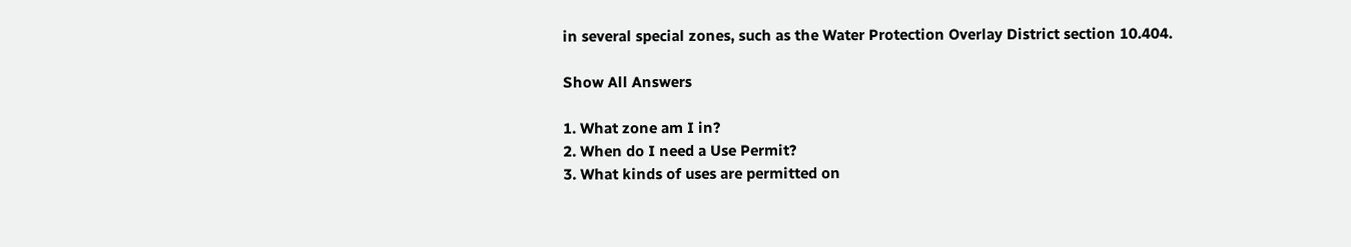in several special zones, such as the Water Protection Overlay District section 10.404.

Show All Answers

1. What zone am I in?
2. When do I need a Use Permit?
3. What kinds of uses are permitted on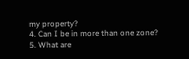my property?
4. Can I be in more than one zone?
5. What are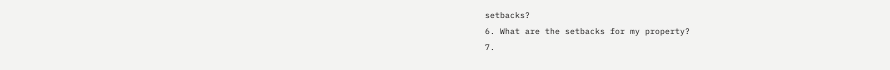setbacks?
6. What are the setbacks for my property?
7.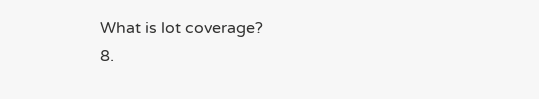What is lot coverage?
8.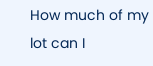How much of my lot can I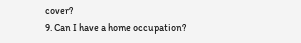cover?
9. Can I have a home occupation?